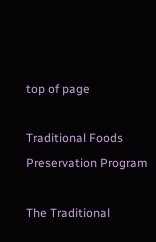top of page

Traditional Foods Preservation Program

The Traditional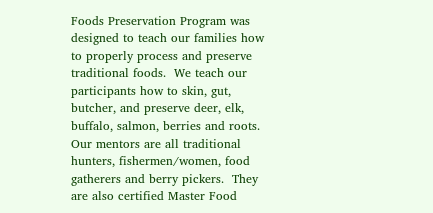Foods Preservation Program was designed to teach our families how to properly process and preserve traditional foods.  We teach our participants how to skin, gut, butcher, and preserve deer, elk, buffalo, salmon, berries and roots.  Our mentors are all traditional hunters, fishermen/women, food gatherers and berry pickers.  They are also certified Master Food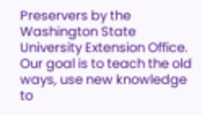Preservers by the Washington State University Extension Office.  Our goal is to teach the old ways, use new knowledge to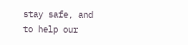stay safe, and to help our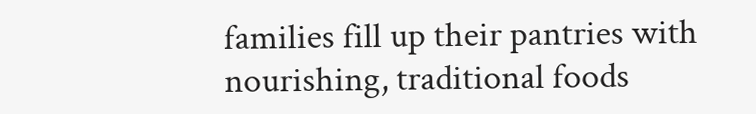families fill up their pantries with nourishing, traditional foods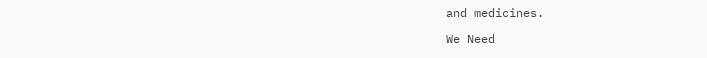and medicines.

We Need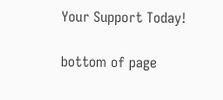Your Support Today!

bottom of page